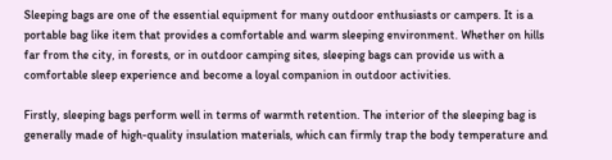Sleeping bags are one of the essential equipment for many outdoor enthusiasts or campers. It is a portable bag like item that provides a comfortable and warm sleeping environment. Whether on hills far from the city, in forests, or in outdoor camping sites, sleeping bags can provide us with a comfortable sleep experience and become a loyal companion in outdoor activities.

Firstly, sleeping bags perform well in terms of warmth retention. The interior of the sleeping bag is generally made of high-quality insulation materials, which can firmly trap the body temperature and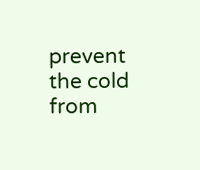prevent the cold from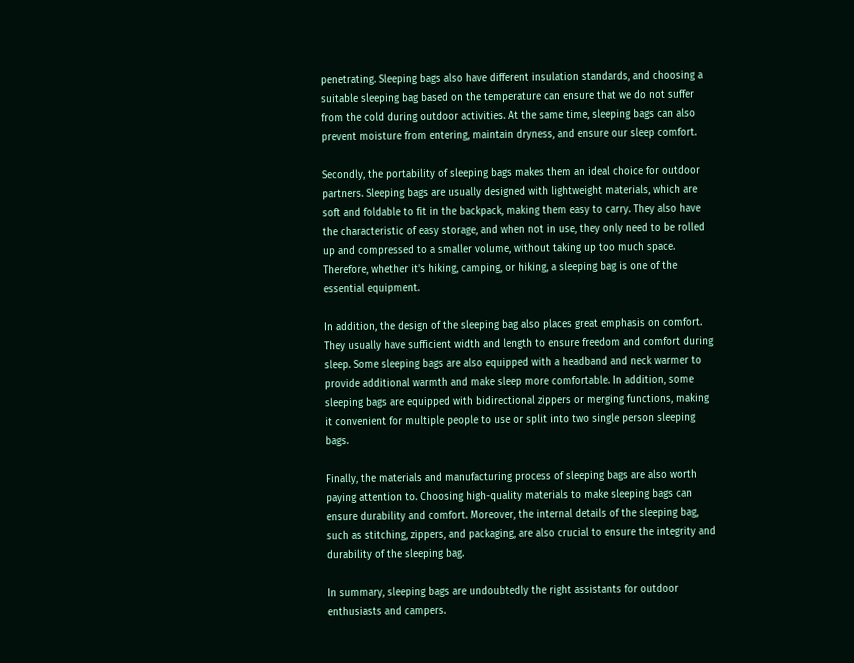penetrating. Sleeping bags also have different insulation standards, and choosing a suitable sleeping bag based on the temperature can ensure that we do not suffer from the cold during outdoor activities. At the same time, sleeping bags can also prevent moisture from entering, maintain dryness, and ensure our sleep comfort.

Secondly, the portability of sleeping bags makes them an ideal choice for outdoor partners. Sleeping bags are usually designed with lightweight materials, which are soft and foldable to fit in the backpack, making them easy to carry. They also have the characteristic of easy storage, and when not in use, they only need to be rolled up and compressed to a smaller volume, without taking up too much space. Therefore, whether it's hiking, camping, or hiking, a sleeping bag is one of the essential equipment.

In addition, the design of the sleeping bag also places great emphasis on comfort. They usually have sufficient width and length to ensure freedom and comfort during sleep. Some sleeping bags are also equipped with a headband and neck warmer to provide additional warmth and make sleep more comfortable. In addition, some sleeping bags are equipped with bidirectional zippers or merging functions, making it convenient for multiple people to use or split into two single person sleeping bags.

Finally, the materials and manufacturing process of sleeping bags are also worth paying attention to. Choosing high-quality materials to make sleeping bags can ensure durability and comfort. Moreover, the internal details of the sleeping bag, such as stitching, zippers, and packaging, are also crucial to ensure the integrity and durability of the sleeping bag.

In summary, sleeping bags are undoubtedly the right assistants for outdoor enthusiasts and campers.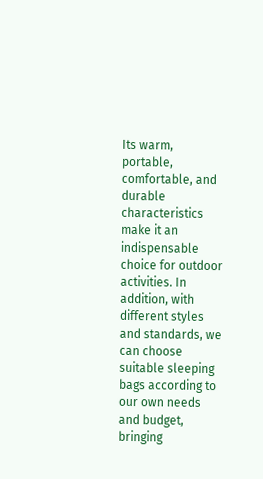Its warm, portable, comfortable, and durable characteristics make it an indispensable choice for outdoor activities. In addition, with different styles and standards, we can choose suitable sleeping bags according to our own needs and budget, bringing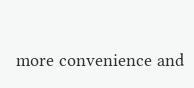more convenience and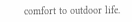comfort to outdoor life.